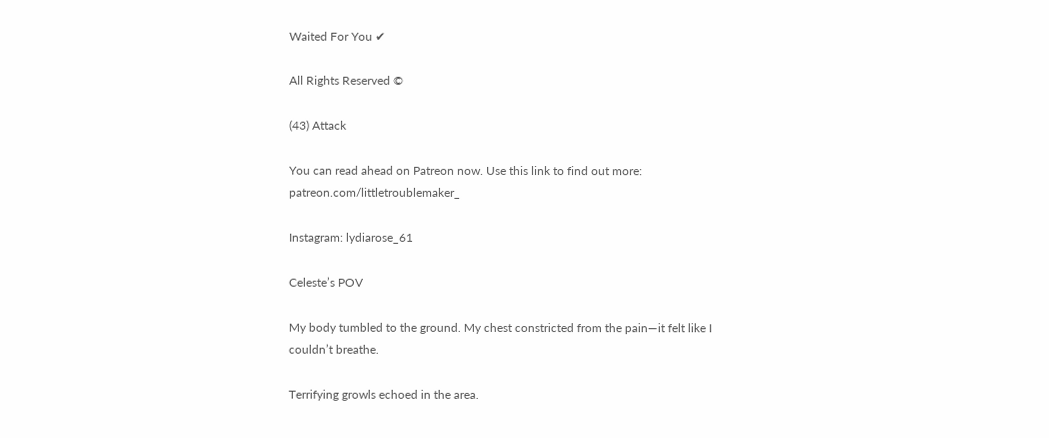Waited For You ✔

All Rights Reserved ©

(43) Attack

You can read ahead on Patreon now. Use this link to find out more: patreon.com/littletroublemaker_

Instagram: lydiarose_61

Celeste’s POV

My body tumbled to the ground. My chest constricted from the pain—it felt like I couldn’t breathe.

Terrifying growls echoed in the area.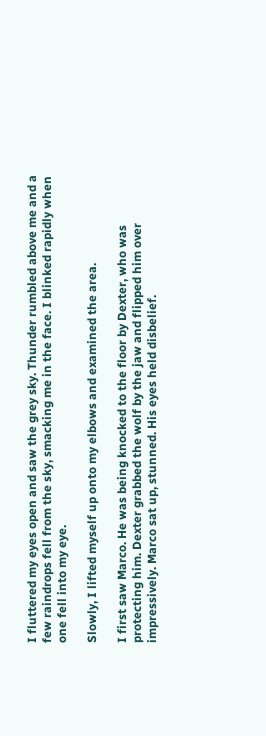I fluttered my eyes open and saw the grey sky. Thunder rumbled above me and a few raindrops fell from the sky, smacking me in the face. I blinked rapidly when one fell into my eye.

Slowly, I lifted myself up onto my elbows and examined the area.

I first saw Marco. He was being knocked to the floor by Dexter, who was protecting him. Dexter grabbed the wolf by the jaw and flipped him over impressively. Marco sat up, stunned. His eyes held disbelief.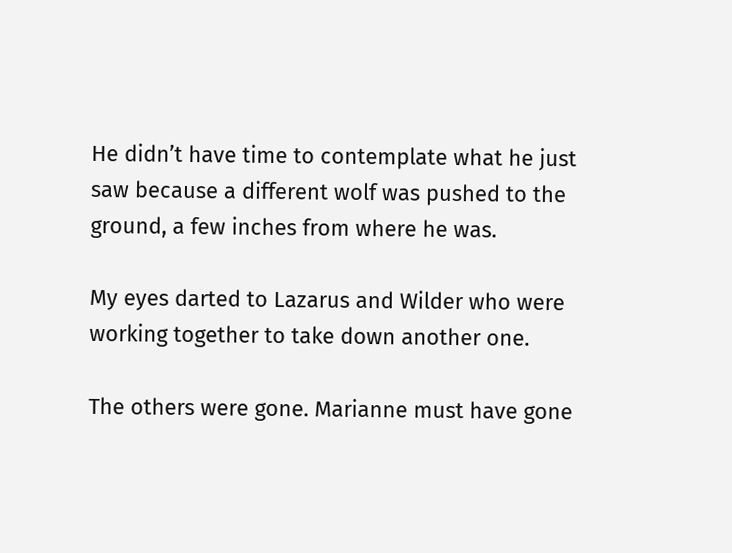He didn’t have time to contemplate what he just saw because a different wolf was pushed to the ground, a few inches from where he was.

My eyes darted to Lazarus and Wilder who were working together to take down another one.

The others were gone. Marianne must have gone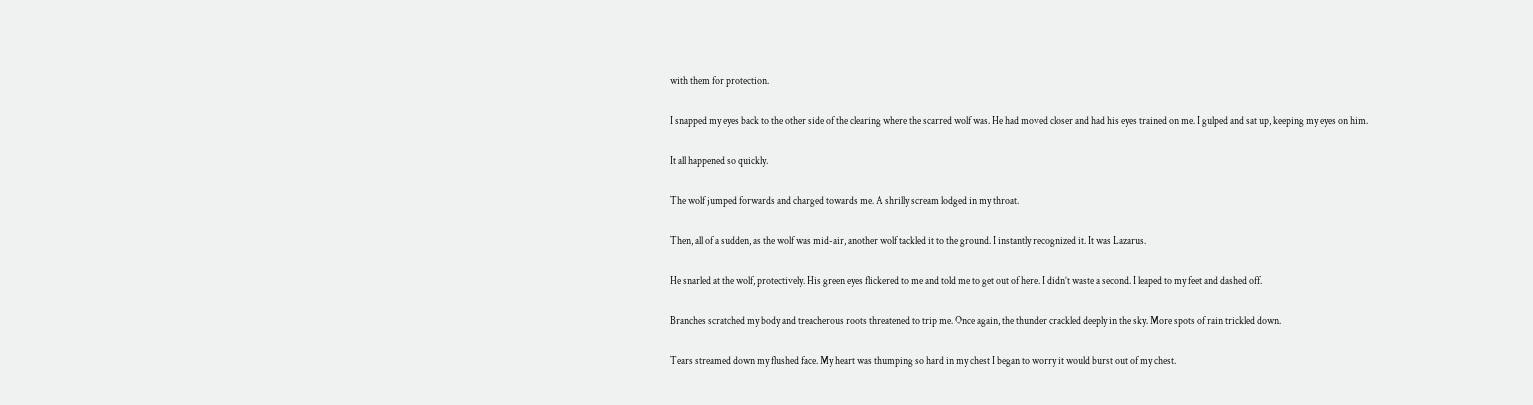with them for protection.

I snapped my eyes back to the other side of the clearing where the scarred wolf was. He had moved closer and had his eyes trained on me. I gulped and sat up, keeping my eyes on him.

It all happened so quickly.

The wolf jumped forwards and charged towards me. A shrilly scream lodged in my throat.

Then, all of a sudden, as the wolf was mid-air, another wolf tackled it to the ground. I instantly recognized it. It was Lazarus.

He snarled at the wolf, protectively. His green eyes flickered to me and told me to get out of here. I didn’t waste a second. I leaped to my feet and dashed off.

Branches scratched my body and treacherous roots threatened to trip me. Once again, the thunder crackled deeply in the sky. More spots of rain trickled down.

Tears streamed down my flushed face. My heart was thumping so hard in my chest I began to worry it would burst out of my chest.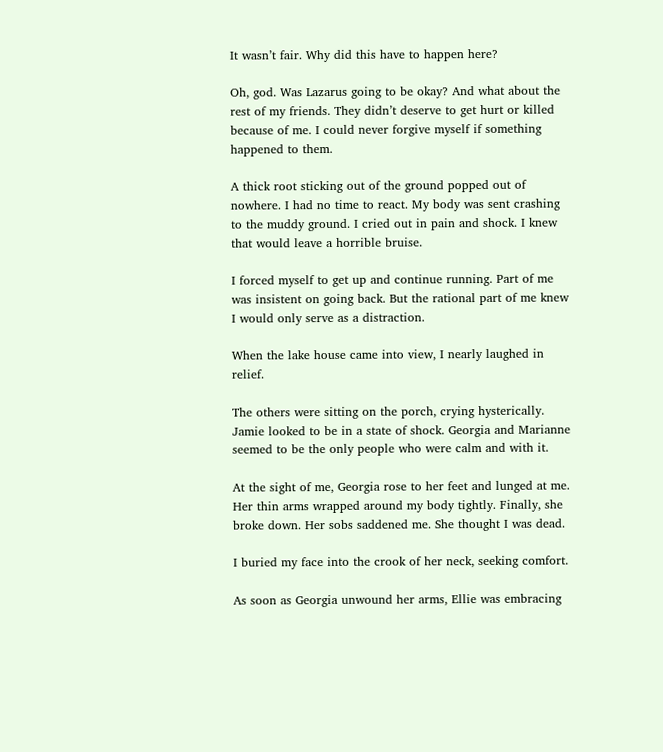It wasn’t fair. Why did this have to happen here?

Oh, god. Was Lazarus going to be okay? And what about the rest of my friends. They didn’t deserve to get hurt or killed because of me. I could never forgive myself if something happened to them.

A thick root sticking out of the ground popped out of nowhere. I had no time to react. My body was sent crashing to the muddy ground. I cried out in pain and shock. I knew that would leave a horrible bruise.

I forced myself to get up and continue running. Part of me was insistent on going back. But the rational part of me knew I would only serve as a distraction.

When the lake house came into view, I nearly laughed in relief.

The others were sitting on the porch, crying hysterically. Jamie looked to be in a state of shock. Georgia and Marianne seemed to be the only people who were calm and with it.

At the sight of me, Georgia rose to her feet and lunged at me. Her thin arms wrapped around my body tightly. Finally, she broke down. Her sobs saddened me. She thought I was dead.

I buried my face into the crook of her neck, seeking comfort.

As soon as Georgia unwound her arms, Ellie was embracing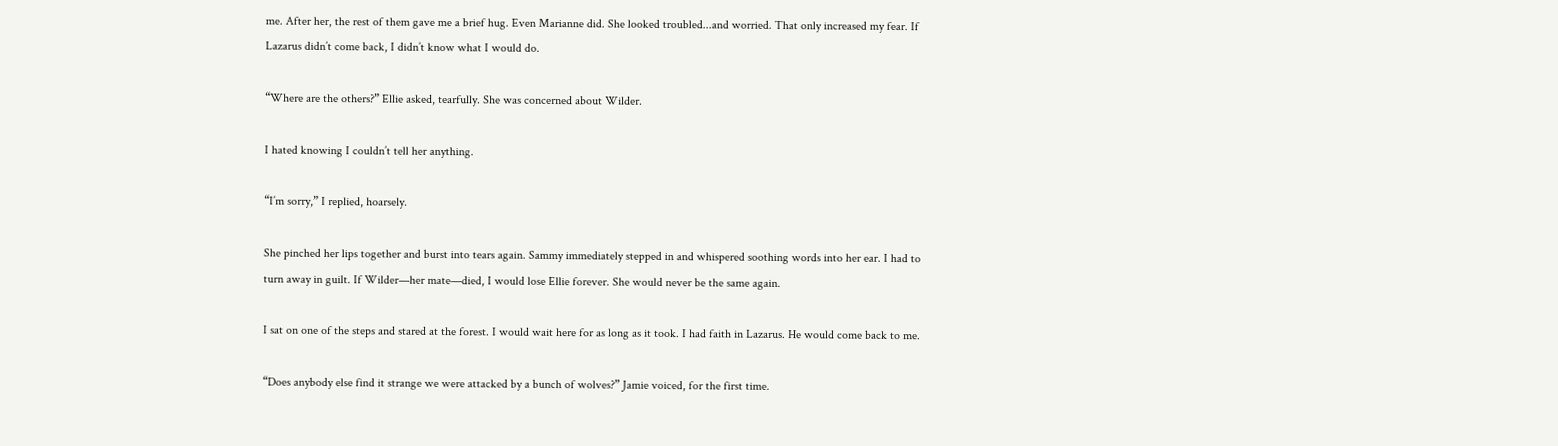me. After her, the rest of them gave me a brief hug. Even Marianne did. She looked troubled...and worried. That only increased my fear. If Lazarus didn’t come back, I didn’t know what I would do.

“Where are the others?” Ellie asked, tearfully. She was concerned about Wilder.

I hated knowing I couldn’t tell her anything.

“I’m sorry,” I replied, hoarsely.

She pinched her lips together and burst into tears again. Sammy immediately stepped in and whispered soothing words into her ear. I had to turn away in guilt. If Wilder—her mate—died, I would lose Ellie forever. She would never be the same again.

I sat on one of the steps and stared at the forest. I would wait here for as long as it took. I had faith in Lazarus. He would come back to me.

“Does anybody else find it strange we were attacked by a bunch of wolves?” Jamie voiced, for the first time.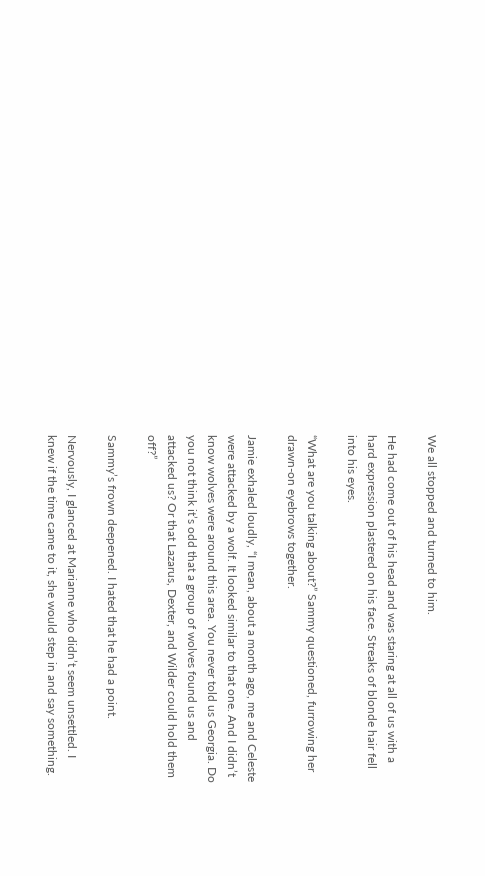We all stopped and turned to him.

He had come out of his head and was staring at all of us with a hard expression plastered on his face. Streaks of blonde hair fell into his eyes.

“What are you talking about?” Sammy questioned, furrowing her drawn-on eyebrows together.

Jamie exhaled loudly, “I mean, about a month ago, me and Celeste were attacked by a wolf. It looked similar to that one. And I didn’t know wolves were around this area. You never told us Georgia. Do you not think it’s odd that a group of wolves found us and attacked us? Or that Lazarus, Dexter, and Wilder could hold them off?”

Sammy’s frown deepened. I hated that he had a point.

Nervously, I glanced at Marianne who didn’t seem unsettled. I knew if the time came to it, she would step in and say something.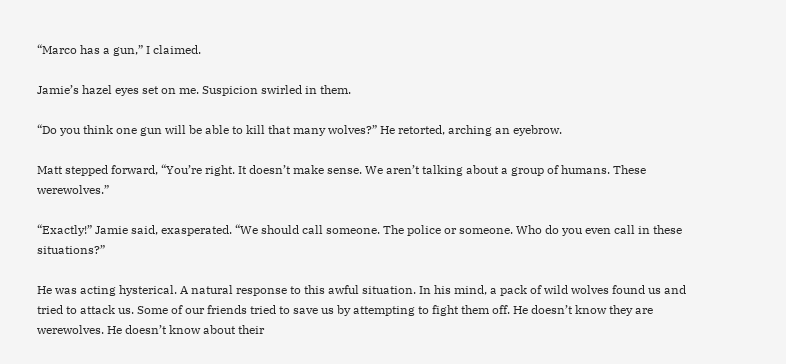“Marco has a gun,” I claimed.

Jamie’s hazel eyes set on me. Suspicion swirled in them.

“Do you think one gun will be able to kill that many wolves?” He retorted, arching an eyebrow.

Matt stepped forward, “You’re right. It doesn’t make sense. We aren’t talking about a group of humans. These werewolves.”

“Exactly!” Jamie said, exasperated. “We should call someone. The police or someone. Who do you even call in these situations?”

He was acting hysterical. A natural response to this awful situation. In his mind, a pack of wild wolves found us and tried to attack us. Some of our friends tried to save us by attempting to fight them off. He doesn’t know they are werewolves. He doesn’t know about their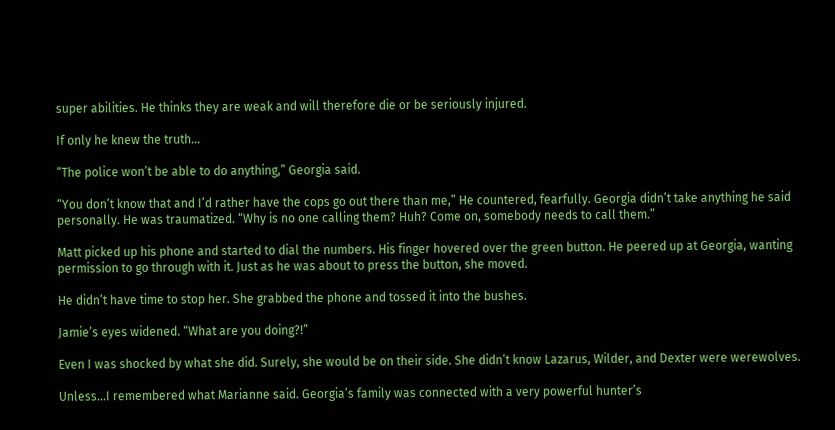super abilities. He thinks they are weak and will therefore die or be seriously injured.

If only he knew the truth...

“The police won’t be able to do anything,” Georgia said.

“You don’t know that and I’d rather have the cops go out there than me,” He countered, fearfully. Georgia didn’t take anything he said personally. He was traumatized. “Why is no one calling them? Huh? Come on, somebody needs to call them.”

Matt picked up his phone and started to dial the numbers. His finger hovered over the green button. He peered up at Georgia, wanting permission to go through with it. Just as he was about to press the button, she moved.

He didn’t have time to stop her. She grabbed the phone and tossed it into the bushes.

Jamie’s eyes widened. “What are you doing?!”

Even I was shocked by what she did. Surely, she would be on their side. She didn’t know Lazarus, Wilder, and Dexter were werewolves.

Unless...I remembered what Marianne said. Georgia’s family was connected with a very powerful hunter’s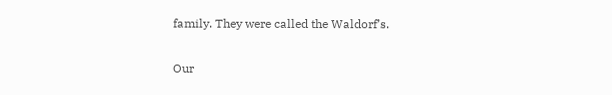family. They were called the Waldorf’s.

Our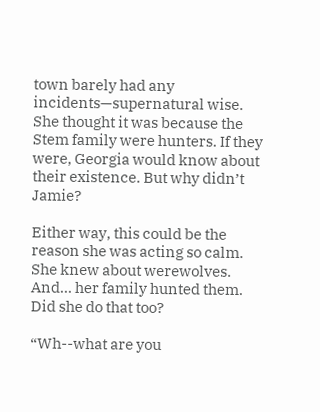town barely had any incidents—supernatural wise. She thought it was because the Stem family were hunters. If they were, Georgia would know about their existence. But why didn’t Jamie?

Either way, this could be the reason she was acting so calm. She knew about werewolves. And... her family hunted them. Did she do that too?

“Wh--what are you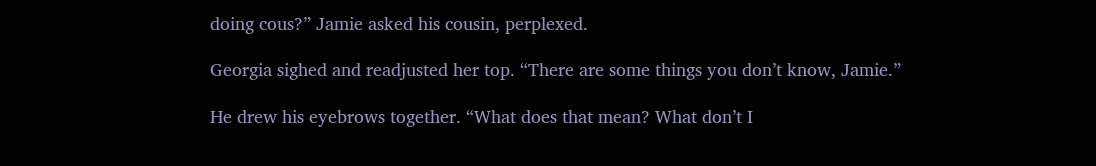doing cous?” Jamie asked his cousin, perplexed.

Georgia sighed and readjusted her top. “There are some things you don’t know, Jamie.”

He drew his eyebrows together. “What does that mean? What don’t I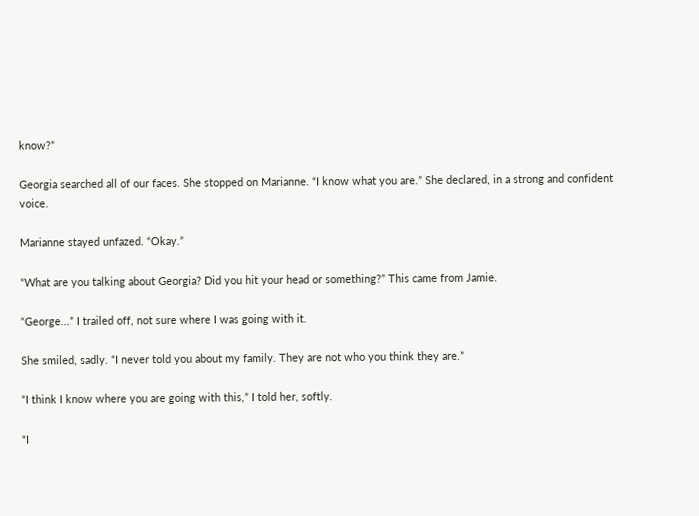know?”

Georgia searched all of our faces. She stopped on Marianne. “I know what you are.” She declared, in a strong and confident voice.

Marianne stayed unfazed. “Okay.”

“What are you talking about Georgia? Did you hit your head or something?” This came from Jamie.

“George...” I trailed off, not sure where I was going with it.

She smiled, sadly. “I never told you about my family. They are not who you think they are.”

“I think I know where you are going with this,” I told her, softly.

“I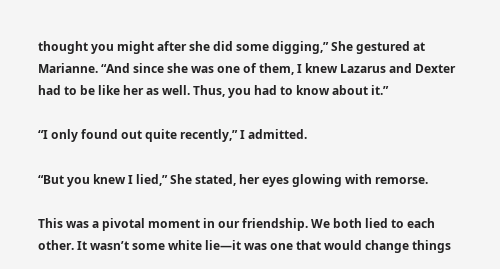thought you might after she did some digging,” She gestured at Marianne. “And since she was one of them, I knew Lazarus and Dexter had to be like her as well. Thus, you had to know about it.”

“I only found out quite recently,” I admitted.

“But you knew I lied,” She stated, her eyes glowing with remorse.

This was a pivotal moment in our friendship. We both lied to each other. It wasn’t some white lie—it was one that would change things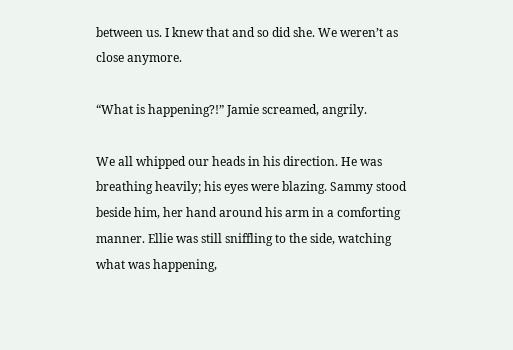between us. I knew that and so did she. We weren’t as close anymore.

“What is happening?!” Jamie screamed, angrily.

We all whipped our heads in his direction. He was breathing heavily; his eyes were blazing. Sammy stood beside him, her hand around his arm in a comforting manner. Ellie was still sniffling to the side, watching what was happening,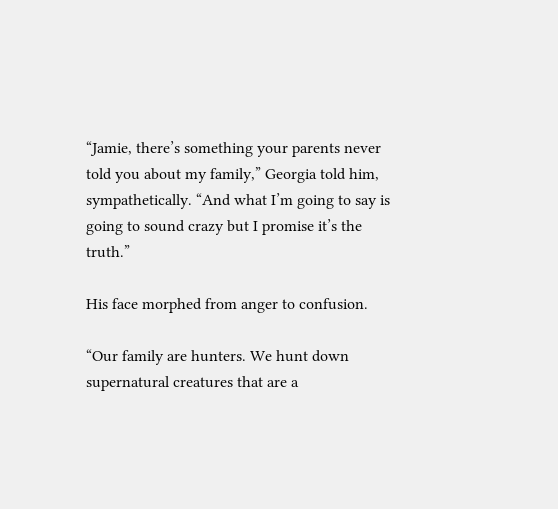“Jamie, there’s something your parents never told you about my family,” Georgia told him, sympathetically. “And what I’m going to say is going to sound crazy but I promise it’s the truth.”

His face morphed from anger to confusion.

“Our family are hunters. We hunt down supernatural creatures that are a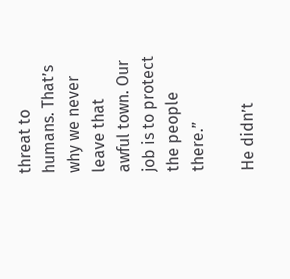threat to humans. That’s why we never leave that awful town. Our job is to protect the people there.”

He didn’t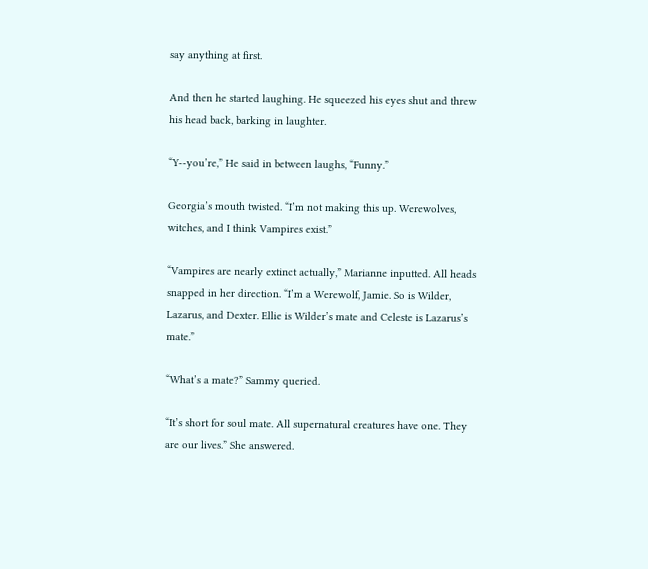say anything at first.

And then he started laughing. He squeezed his eyes shut and threw his head back, barking in laughter.

“Y--you’re,” He said in between laughs, “Funny.”

Georgia’s mouth twisted. “I’m not making this up. Werewolves, witches, and I think Vampires exist.”

“Vampires are nearly extinct actually,” Marianne inputted. All heads snapped in her direction. “I’m a Werewolf, Jamie. So is Wilder, Lazarus, and Dexter. Ellie is Wilder’s mate and Celeste is Lazarus’s mate.”

“What’s a mate?” Sammy queried.

“It’s short for soul mate. All supernatural creatures have one. They are our lives.” She answered.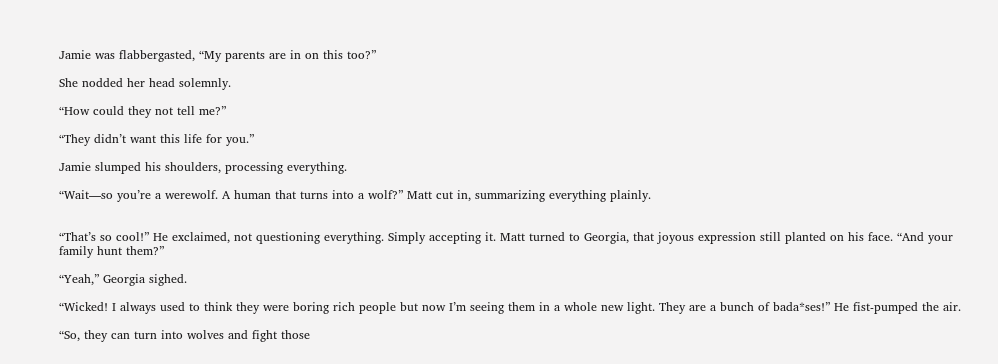Jamie was flabbergasted, “My parents are in on this too?”

She nodded her head solemnly.

“How could they not tell me?”

“They didn’t want this life for you.”

Jamie slumped his shoulders, processing everything.

“Wait—so you’re a werewolf. A human that turns into a wolf?” Matt cut in, summarizing everything plainly.


“That’s so cool!” He exclaimed, not questioning everything. Simply accepting it. Matt turned to Georgia, that joyous expression still planted on his face. “And your family hunt them?”

“Yeah,” Georgia sighed.

“Wicked! I always used to think they were boring rich people but now I’m seeing them in a whole new light. They are a bunch of bada*ses!” He fist-pumped the air.

“So, they can turn into wolves and fight those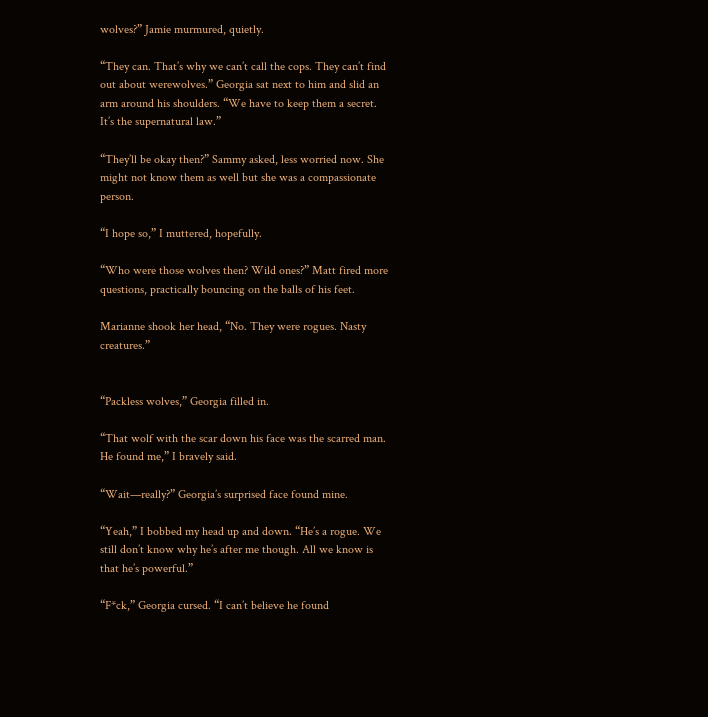wolves?” Jamie murmured, quietly.

“They can. That’s why we can’t call the cops. They can’t find out about werewolves.” Georgia sat next to him and slid an arm around his shoulders. “We have to keep them a secret. It’s the supernatural law.”

“They’ll be okay then?” Sammy asked, less worried now. She might not know them as well but she was a compassionate person.

“I hope so,” I muttered, hopefully.

“Who were those wolves then? Wild ones?” Matt fired more questions, practically bouncing on the balls of his feet.

Marianne shook her head, “No. They were rogues. Nasty creatures.”


“Packless wolves,” Georgia filled in.

“That wolf with the scar down his face was the scarred man. He found me,” I bravely said.

“Wait—really?” Georgia’s surprised face found mine.

“Yeah,” I bobbed my head up and down. “He’s a rogue. We still don’t know why he’s after me though. All we know is that he’s powerful.”

“F*ck,” Georgia cursed. “I can’t believe he found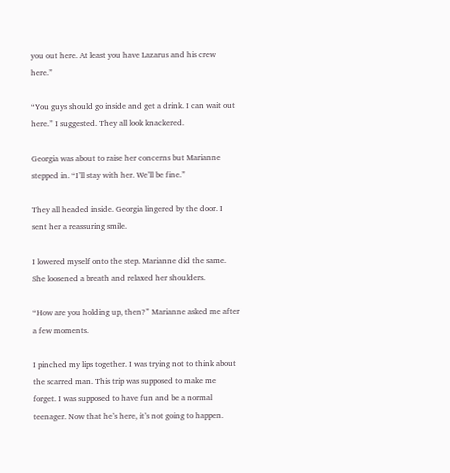you out here. At least you have Lazarus and his crew here.”

“You guys should go inside and get a drink. I can wait out here.” I suggested. They all look knackered.

Georgia was about to raise her concerns but Marianne stepped in. “I’ll stay with her. We’ll be fine.”

They all headed inside. Georgia lingered by the door. I sent her a reassuring smile.

I lowered myself onto the step. Marianne did the same. She loosened a breath and relaxed her shoulders.

“How are you holding up, then?” Marianne asked me after a few moments.

I pinched my lips together. I was trying not to think about the scarred man. This trip was supposed to make me forget. I was supposed to have fun and be a normal teenager. Now that he’s here, it’s not going to happen.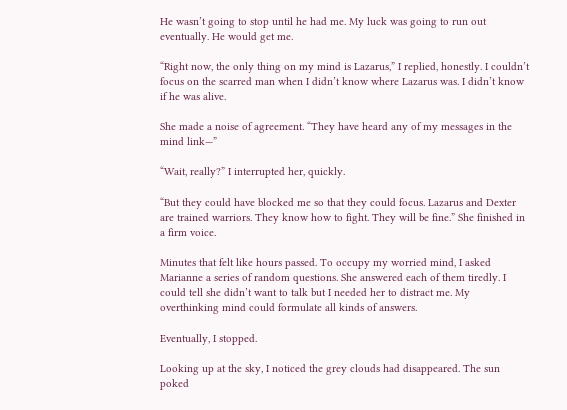He wasn’t going to stop until he had me. My luck was going to run out eventually. He would get me.

“Right now, the only thing on my mind is Lazarus,” I replied, honestly. I couldn’t focus on the scarred man when I didn’t know where Lazarus was. I didn’t know if he was alive.

She made a noise of agreement. “They have heard any of my messages in the mind link—”

“Wait, really?” I interrupted her, quickly.

“But they could have blocked me so that they could focus. Lazarus and Dexter are trained warriors. They know how to fight. They will be fine.” She finished in a firm voice.

Minutes that felt like hours passed. To occupy my worried mind, I asked Marianne a series of random questions. She answered each of them tiredly. I could tell she didn’t want to talk but I needed her to distract me. My overthinking mind could formulate all kinds of answers.

Eventually, I stopped.

Looking up at the sky, I noticed the grey clouds had disappeared. The sun poked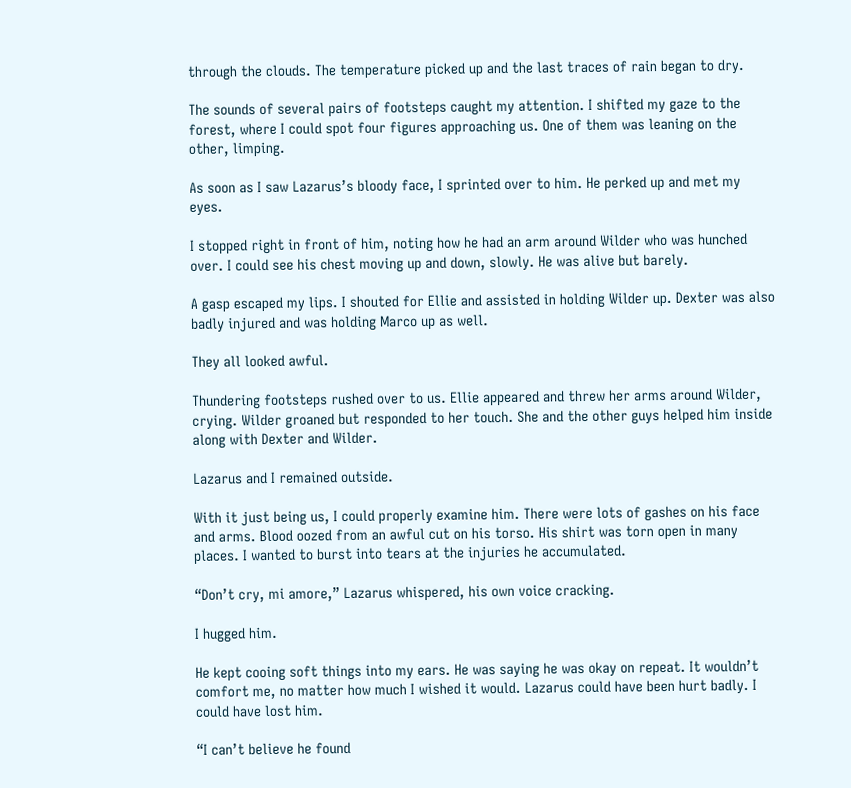through the clouds. The temperature picked up and the last traces of rain began to dry.

The sounds of several pairs of footsteps caught my attention. I shifted my gaze to the forest, where I could spot four figures approaching us. One of them was leaning on the other, limping.

As soon as I saw Lazarus’s bloody face, I sprinted over to him. He perked up and met my eyes.

I stopped right in front of him, noting how he had an arm around Wilder who was hunched over. I could see his chest moving up and down, slowly. He was alive but barely.

A gasp escaped my lips. I shouted for Ellie and assisted in holding Wilder up. Dexter was also badly injured and was holding Marco up as well.

They all looked awful.

Thundering footsteps rushed over to us. Ellie appeared and threw her arms around Wilder, crying. Wilder groaned but responded to her touch. She and the other guys helped him inside along with Dexter and Wilder.

Lazarus and I remained outside.

With it just being us, I could properly examine him. There were lots of gashes on his face and arms. Blood oozed from an awful cut on his torso. His shirt was torn open in many places. I wanted to burst into tears at the injuries he accumulated.

“Don’t cry, mi amore,” Lazarus whispered, his own voice cracking.

I hugged him.

He kept cooing soft things into my ears. He was saying he was okay on repeat. It wouldn’t comfort me, no matter how much I wished it would. Lazarus could have been hurt badly. I could have lost him.

“I can’t believe he found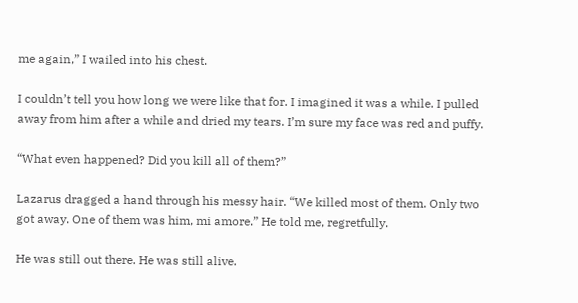me again,” I wailed into his chest.

I couldn’t tell you how long we were like that for. I imagined it was a while. I pulled away from him after a while and dried my tears. I’m sure my face was red and puffy.

“What even happened? Did you kill all of them?”

Lazarus dragged a hand through his messy hair. “We killed most of them. Only two got away. One of them was him, mi amore.” He told me, regretfully.

He was still out there. He was still alive.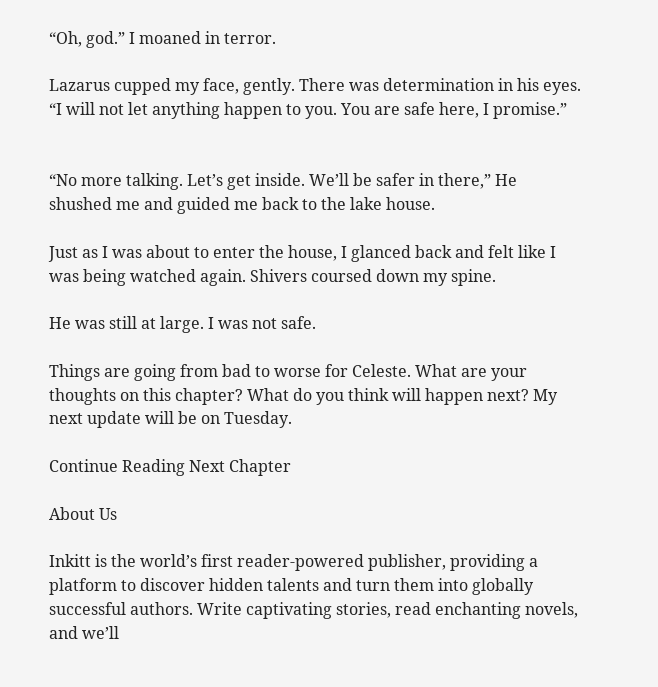“Oh, god.” I moaned in terror.

Lazarus cupped my face, gently. There was determination in his eyes. “I will not let anything happen to you. You are safe here, I promise.”


“No more talking. Let’s get inside. We’ll be safer in there,” He shushed me and guided me back to the lake house.

Just as I was about to enter the house, I glanced back and felt like I was being watched again. Shivers coursed down my spine.

He was still at large. I was not safe.

Things are going from bad to worse for Celeste. What are your thoughts on this chapter? What do you think will happen next? My next update will be on Tuesday.

Continue Reading Next Chapter

About Us

Inkitt is the world’s first reader-powered publisher, providing a platform to discover hidden talents and turn them into globally successful authors. Write captivating stories, read enchanting novels, and we’ll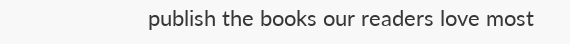publish the books our readers love most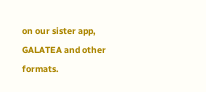on our sister app, GALATEA and other formats.